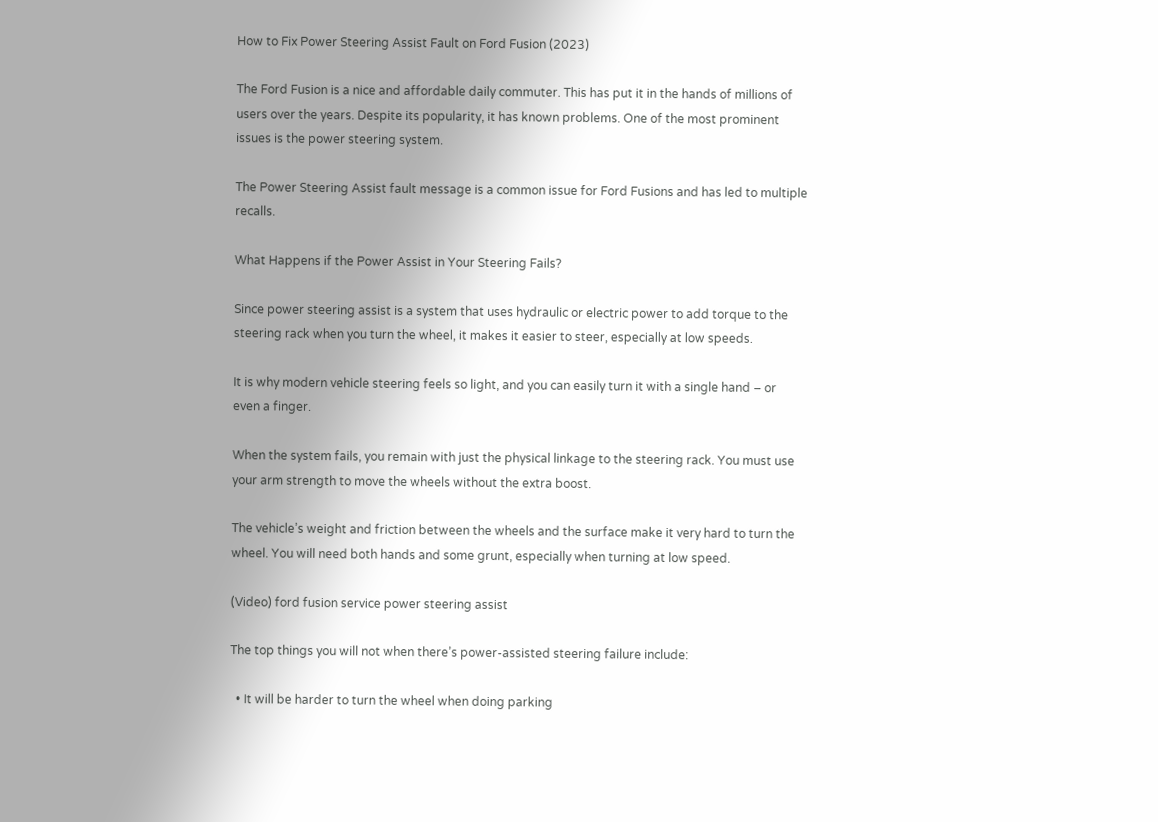How to Fix Power Steering Assist Fault on Ford Fusion (2023)

The Ford Fusion is a nice and affordable daily commuter. This has put it in the hands of millions of users over the years. Despite its popularity, it has known problems. One of the most prominent issues is the power steering system.

The Power Steering Assist fault message is a common issue for Ford Fusions and has led to multiple recalls.

What Happens if the Power Assist in Your Steering Fails?

Since power steering assist is a system that uses hydraulic or electric power to add torque to the steering rack when you turn the wheel, it makes it easier to steer, especially at low speeds.

It is why modern vehicle steering feels so light, and you can easily turn it with a single hand – or even a finger.

When the system fails, you remain with just the physical linkage to the steering rack. You must use your arm strength to move the wheels without the extra boost.

The vehicle’s weight and friction between the wheels and the surface make it very hard to turn the wheel. You will need both hands and some grunt, especially when turning at low speed.

(Video) ford fusion service power steering assist

The top things you will not when there’s power-assisted steering failure include:

  • It will be harder to turn the wheel when doing parking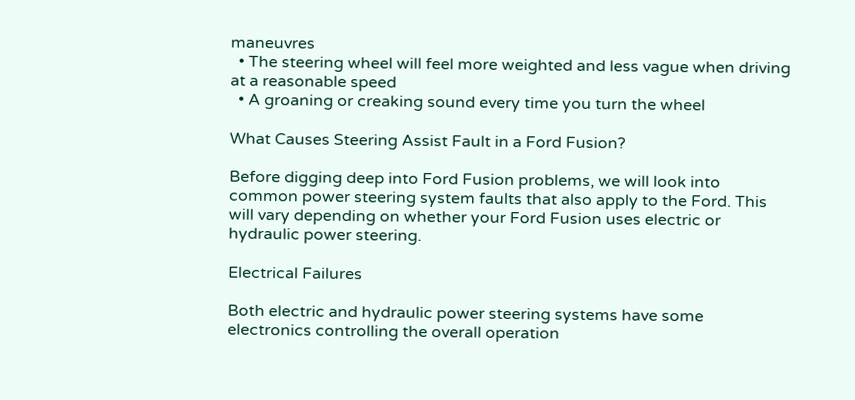maneuvres
  • The steering wheel will feel more weighted and less vague when driving at a reasonable speed
  • A groaning or creaking sound every time you turn the wheel

What Causes Steering Assist Fault in a Ford Fusion?

Before digging deep into Ford Fusion problems, we will look into common power steering system faults that also apply to the Ford. This will vary depending on whether your Ford Fusion uses electric or hydraulic power steering.

Electrical Failures

Both electric and hydraulic power steering systems have some electronics controlling the overall operation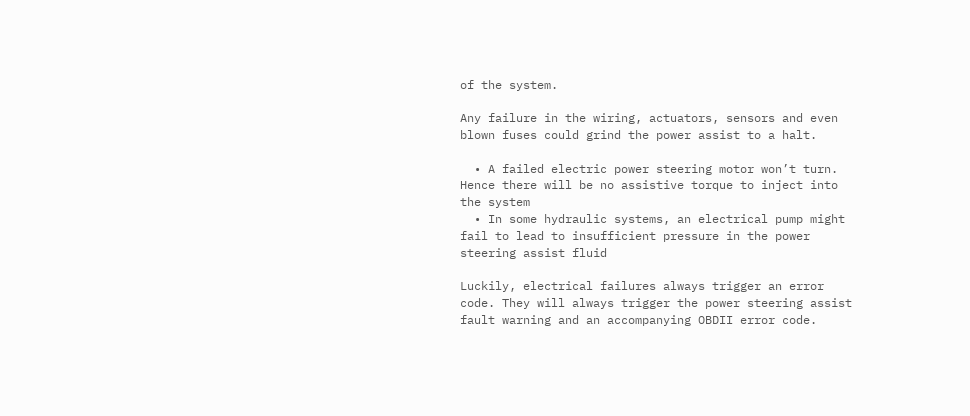of the system.

Any failure in the wiring, actuators, sensors and even blown fuses could grind the power assist to a halt.

  • A failed electric power steering motor won’t turn. Hence there will be no assistive torque to inject into the system
  • In some hydraulic systems, an electrical pump might fail to lead to insufficient pressure in the power steering assist fluid

Luckily, electrical failures always trigger an error code. They will always trigger the power steering assist fault warning and an accompanying OBDII error code.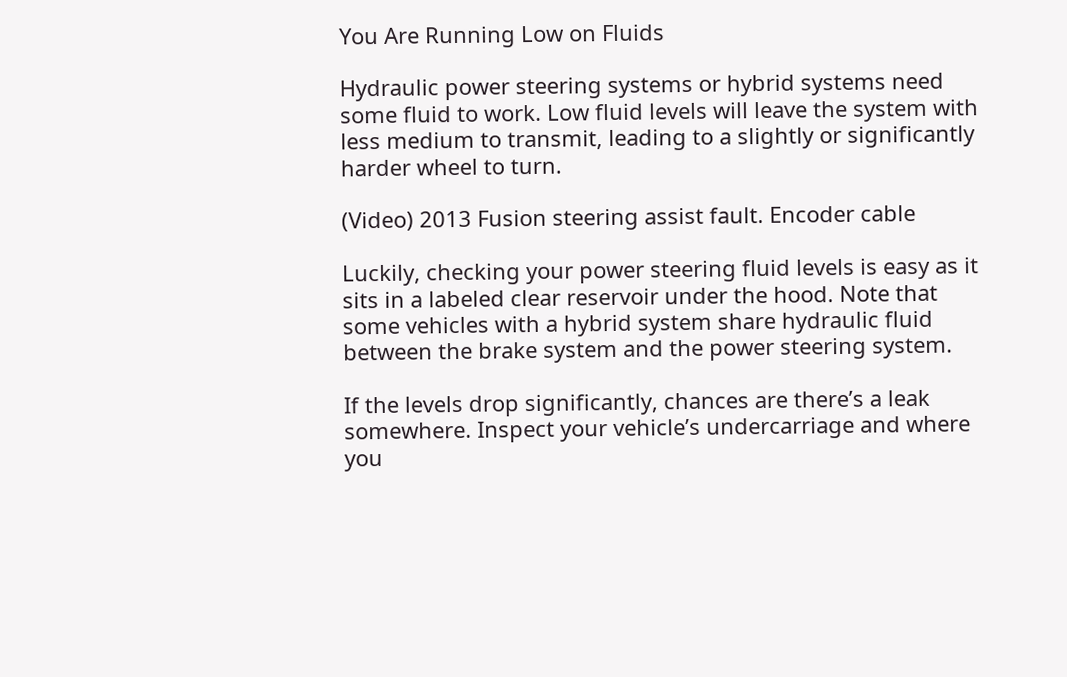You Are Running Low on Fluids

Hydraulic power steering systems or hybrid systems need some fluid to work. Low fluid levels will leave the system with less medium to transmit, leading to a slightly or significantly harder wheel to turn.

(Video) 2013 Fusion steering assist fault. Encoder cable

Luckily, checking your power steering fluid levels is easy as it sits in a labeled clear reservoir under the hood. Note that some vehicles with a hybrid system share hydraulic fluid between the brake system and the power steering system.

If the levels drop significantly, chances are there’s a leak somewhere. Inspect your vehicle’s undercarriage and where you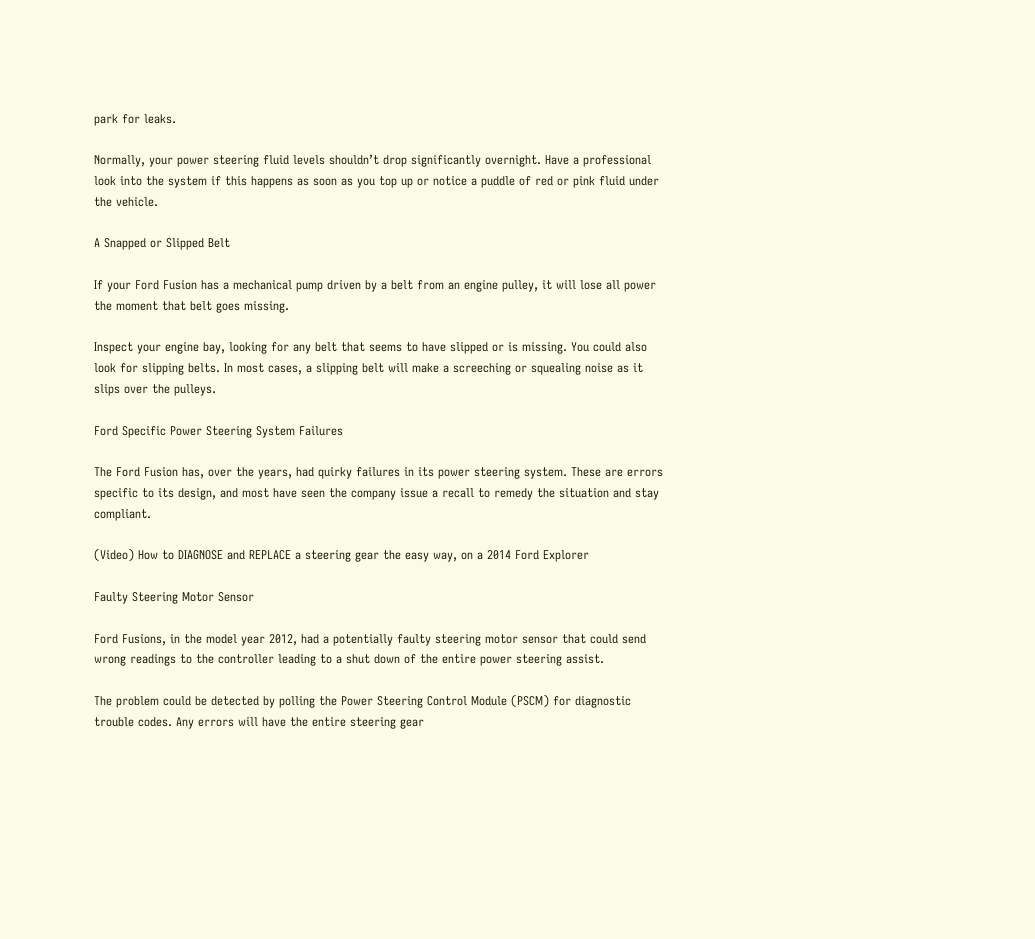park for leaks.

Normally, your power steering fluid levels shouldn’t drop significantly overnight. Have a professional look into the system if this happens as soon as you top up or notice a puddle of red or pink fluid under the vehicle.

A Snapped or Slipped Belt

If your Ford Fusion has a mechanical pump driven by a belt from an engine pulley, it will lose all power the moment that belt goes missing.

Inspect your engine bay, looking for any belt that seems to have slipped or is missing. You could also look for slipping belts. In most cases, a slipping belt will make a screeching or squealing noise as it slips over the pulleys.

Ford Specific Power Steering System Failures

The Ford Fusion has, over the years, had quirky failures in its power steering system. These are errors specific to its design, and most have seen the company issue a recall to remedy the situation and stay compliant.

(Video) How to DIAGNOSE and REPLACE a steering gear the easy way, on a 2014 Ford Explorer

Faulty Steering Motor Sensor

Ford Fusions, in the model year 2012, had a potentially faulty steering motor sensor that could send wrong readings to the controller leading to a shut down of the entire power steering assist.

The problem could be detected by polling the Power Steering Control Module (PSCM) for diagnostic trouble codes. Any errors will have the entire steering gear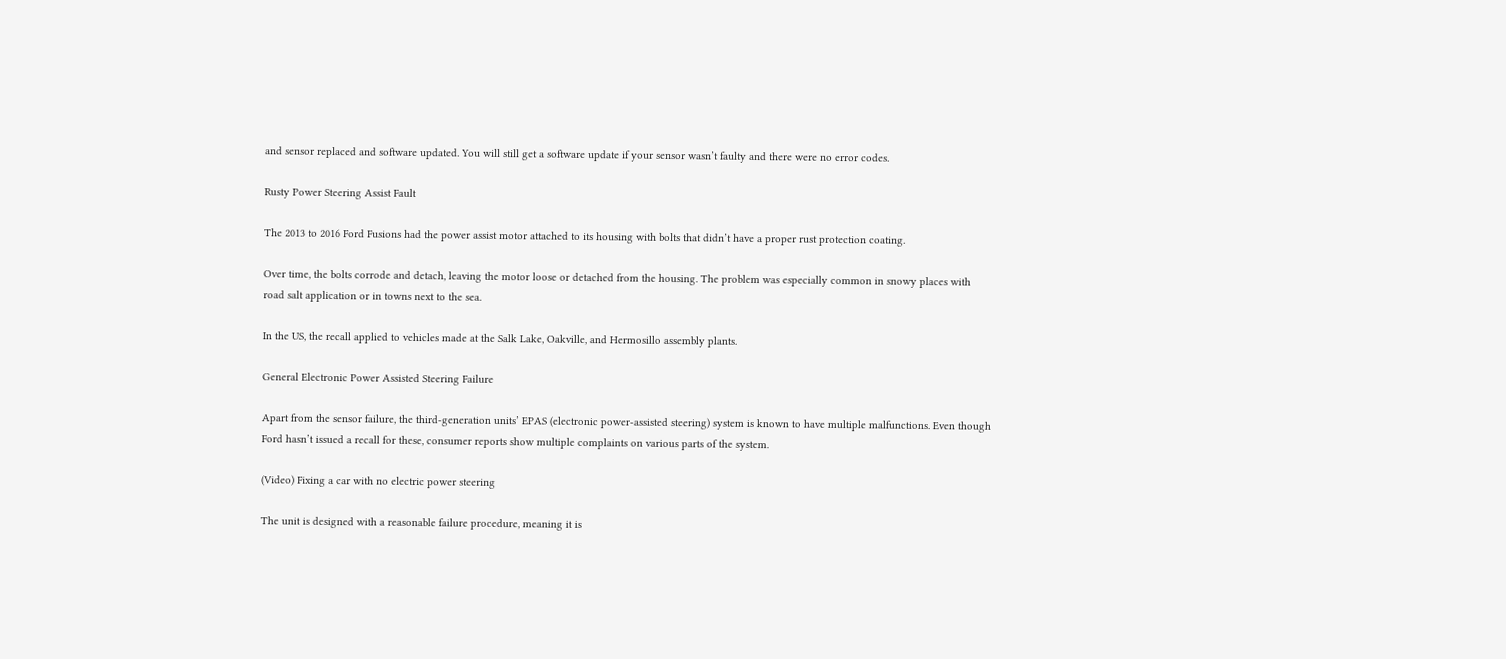and sensor replaced and software updated. You will still get a software update if your sensor wasn’t faulty and there were no error codes.

Rusty Power Steering Assist Fault

The 2013 to 2016 Ford Fusions had the power assist motor attached to its housing with bolts that didn’t have a proper rust protection coating.

Over time, the bolts corrode and detach, leaving the motor loose or detached from the housing. The problem was especially common in snowy places with road salt application or in towns next to the sea.

In the US, the recall applied to vehicles made at the Salk Lake, Oakville, and Hermosillo assembly plants.

General Electronic Power Assisted Steering Failure

Apart from the sensor failure, the third-generation units’ EPAS (electronic power-assisted steering) system is known to have multiple malfunctions. Even though Ford hasn’t issued a recall for these, consumer reports show multiple complaints on various parts of the system.

(Video) Fixing a car with no electric power steering

The unit is designed with a reasonable failure procedure, meaning it is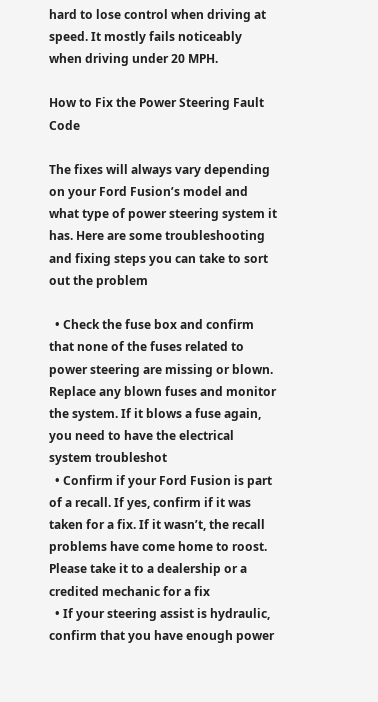hard to lose control when driving at speed. It mostly fails noticeably when driving under 20 MPH.

How to Fix the Power Steering Fault Code

The fixes will always vary depending on your Ford Fusion’s model and what type of power steering system it has. Here are some troubleshooting and fixing steps you can take to sort out the problem

  • Check the fuse box and confirm that none of the fuses related to power steering are missing or blown. Replace any blown fuses and monitor the system. If it blows a fuse again, you need to have the electrical system troubleshot
  • Confirm if your Ford Fusion is part of a recall. If yes, confirm if it was taken for a fix. If it wasn’t, the recall problems have come home to roost. Please take it to a dealership or a credited mechanic for a fix
  • If your steering assist is hydraulic, confirm that you have enough power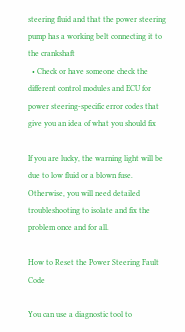steering fluid and that the power steering pump has a working belt connecting it to the crankshaft
  • Check or have someone check the different control modules and ECU for power steering-specific error codes that give you an idea of what you should fix

If you are lucky, the warning light will be due to low fluid or a blown fuse. Otherwise, you will need detailed troubleshooting to isolate and fix the problem once and for all.

How to Reset the Power Steering Fault Code

You can use a diagnostic tool to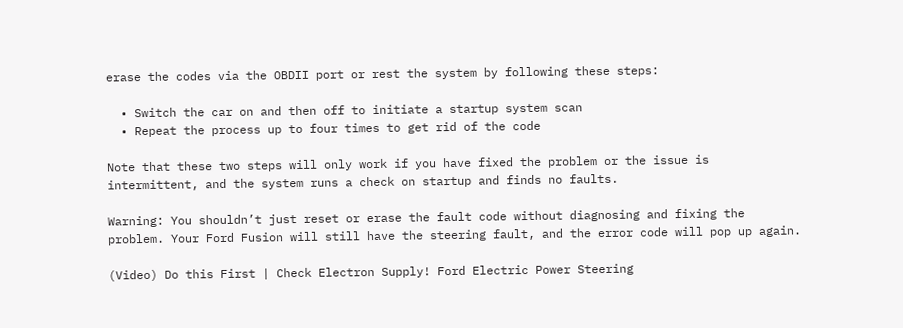erase the codes via the OBDII port or rest the system by following these steps:

  • Switch the car on and then off to initiate a startup system scan
  • Repeat the process up to four times to get rid of the code

Note that these two steps will only work if you have fixed the problem or the issue is intermittent, and the system runs a check on startup and finds no faults.

Warning: You shouldn’t just reset or erase the fault code without diagnosing and fixing the problem. Your Ford Fusion will still have the steering fault, and the error code will pop up again.

(Video) Do this First | Check Electron Supply! Ford Electric Power Steering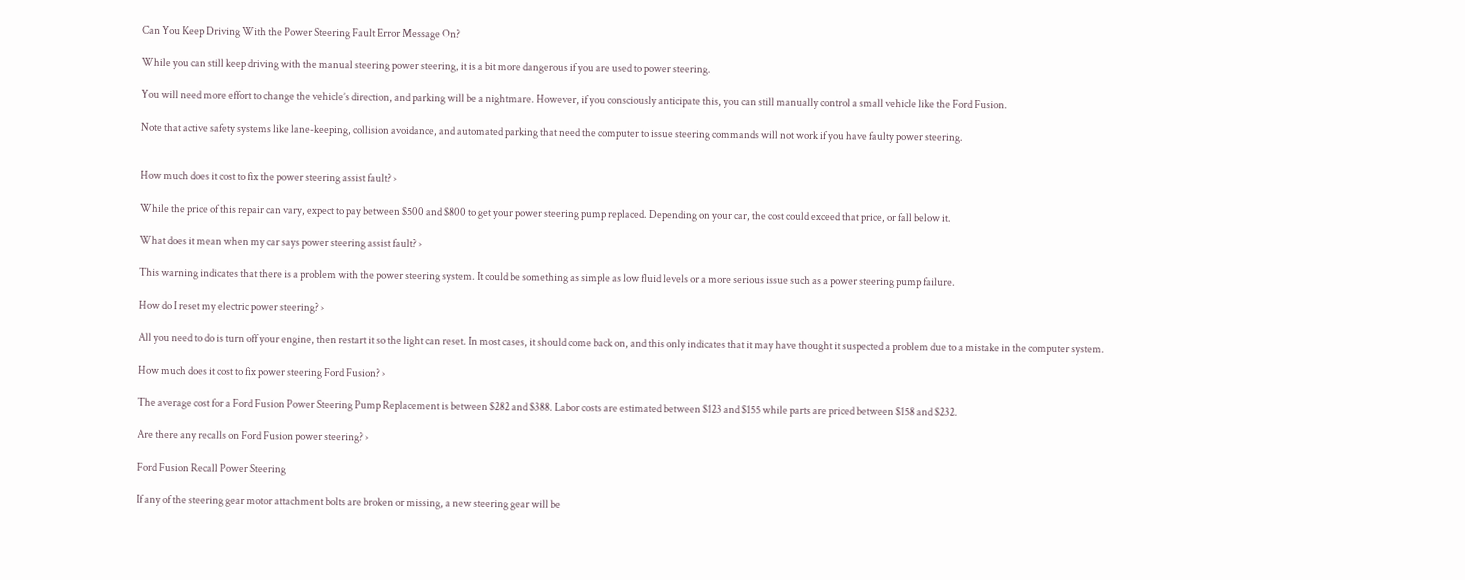Can You Keep Driving With the Power Steering Fault Error Message On?

While you can still keep driving with the manual steering power steering, it is a bit more dangerous if you are used to power steering.

You will need more effort to change the vehicle’s direction, and parking will be a nightmare. However, if you consciously anticipate this, you can still manually control a small vehicle like the Ford Fusion.

Note that active safety systems like lane-keeping, collision avoidance, and automated parking that need the computer to issue steering commands will not work if you have faulty power steering.


How much does it cost to fix the power steering assist fault? ›

While the price of this repair can vary, expect to pay between $500 and $800 to get your power steering pump replaced. Depending on your car, the cost could exceed that price, or fall below it.

What does it mean when my car says power steering assist fault? ›

This warning indicates that there is a problem with the power steering system. It could be something as simple as low fluid levels or a more serious issue such as a power steering pump failure.

How do I reset my electric power steering? ›

All you need to do is turn off your engine, then restart it so the light can reset. In most cases, it should come back on, and this only indicates that it may have thought it suspected a problem due to a mistake in the computer system.

How much does it cost to fix power steering Ford Fusion? ›

The average cost for a Ford Fusion Power Steering Pump Replacement is between $282 and $388. Labor costs are estimated between $123 and $155 while parts are priced between $158 and $232.

Are there any recalls on Ford Fusion power steering? ›

Ford Fusion Recall Power Steering

If any of the steering gear motor attachment bolts are broken or missing, a new steering gear will be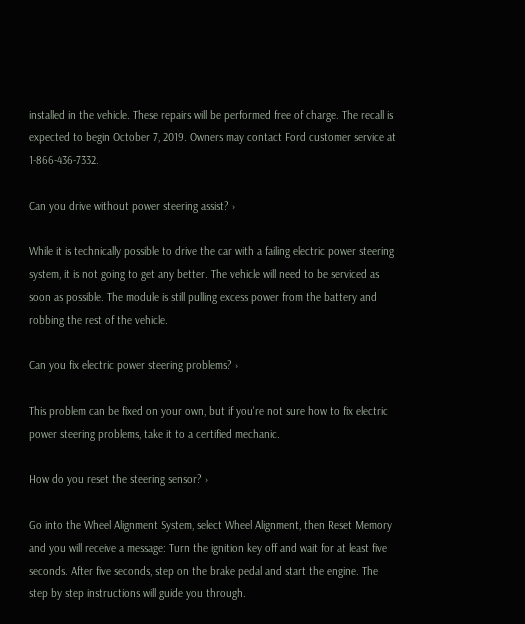installed in the vehicle. These repairs will be performed free of charge. The recall is expected to begin October 7, 2019. Owners may contact Ford customer service at 1-866-436-7332.

Can you drive without power steering assist? ›

While it is technically possible to drive the car with a failing electric power steering system, it is not going to get any better. The vehicle will need to be serviced as soon as possible. The module is still pulling excess power from the battery and robbing the rest of the vehicle.

Can you fix electric power steering problems? ›

This problem can be fixed on your own, but if you're not sure how to fix electric power steering problems, take it to a certified mechanic.

How do you reset the steering sensor? ›

Go into the Wheel Alignment System, select Wheel Alignment, then Reset Memory and you will receive a message: Turn the ignition key off and wait for at least five seconds. After five seconds, step on the brake pedal and start the engine. The step by step instructions will guide you through.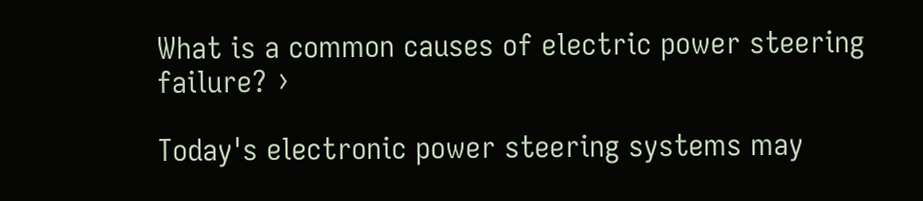What is a common causes of electric power steering failure? ›

Today's electronic power steering systems may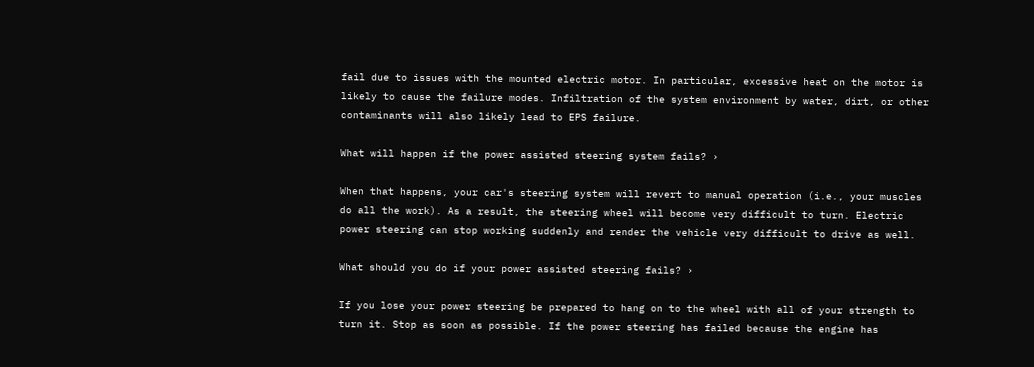fail due to issues with the mounted electric motor. In particular, excessive heat on the motor is likely to cause the failure modes. Infiltration of the system environment by water, dirt, or other contaminants will also likely lead to EPS failure.

What will happen if the power assisted steering system fails? ›

When that happens, your car's steering system will revert to manual operation (i.e., your muscles do all the work). As a result, the steering wheel will become very difficult to turn. Electric power steering can stop working suddenly and render the vehicle very difficult to drive as well.

What should you do if your power assisted steering fails? ›

If you lose your power steering be prepared to hang on to the wheel with all of your strength to turn it. Stop as soon as possible. If the power steering has failed because the engine has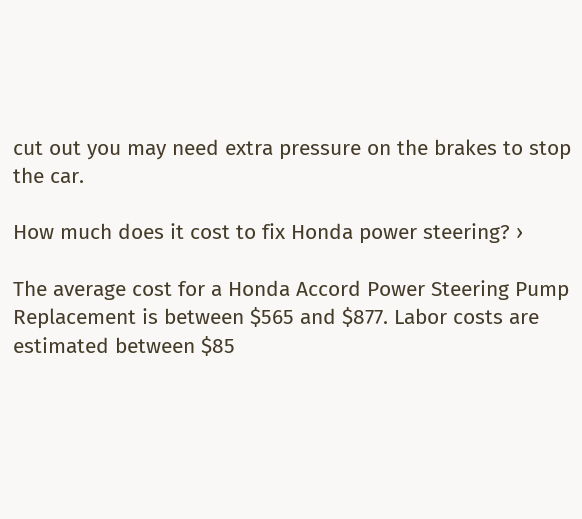cut out you may need extra pressure on the brakes to stop the car.

How much does it cost to fix Honda power steering? ›

The average cost for a Honda Accord Power Steering Pump Replacement is between $565 and $877. Labor costs are estimated between $85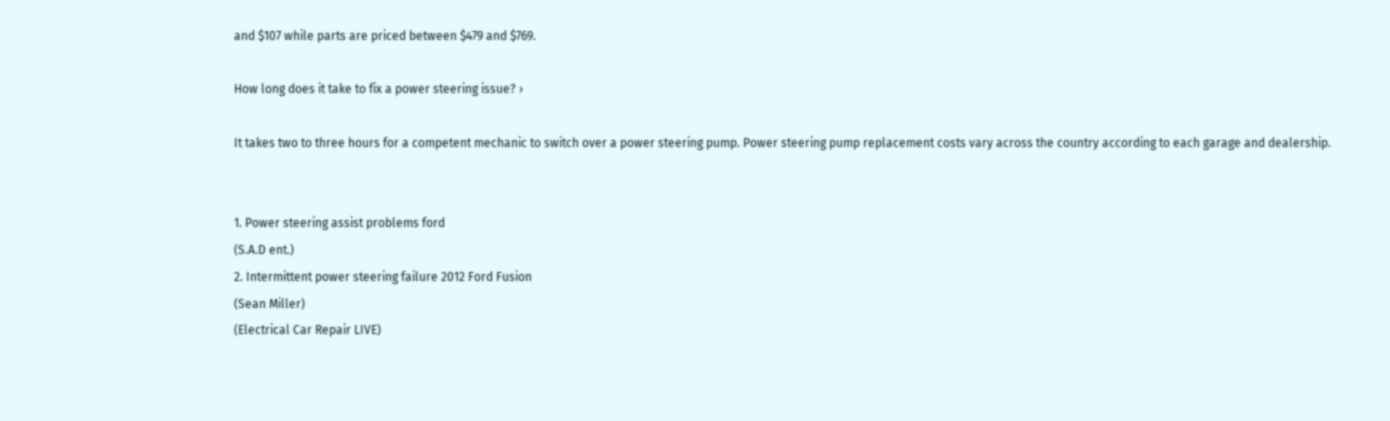and $107 while parts are priced between $479 and $769.

How long does it take to fix a power steering issue? ›

It takes two to three hours for a competent mechanic to switch over a power steering pump. Power steering pump replacement costs vary across the country according to each garage and dealership.


1. Power steering assist problems ford
(S.A.D ent.)
2. Intermittent power steering failure 2012 Ford Fusion
(Sean Miller)
(Electrical Car Repair LIVE)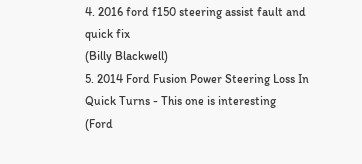4. 2016 ford f150 steering assist fault and quick fix
(Billy Blackwell)
5. 2014 Ford Fusion Power Steering Loss In Quick Turns - This one is interesting
(Ford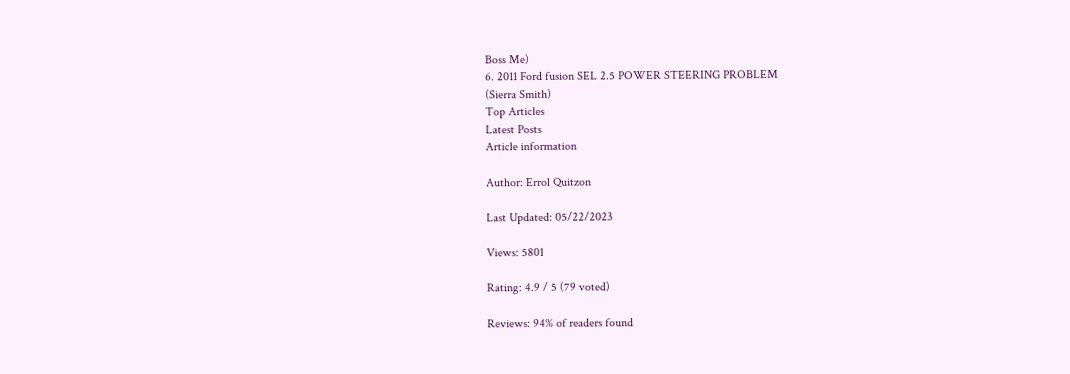Boss Me)
6. 2011 Ford fusion SEL 2.5 POWER STEERING PROBLEM
(Sierra Smith)
Top Articles
Latest Posts
Article information

Author: Errol Quitzon

Last Updated: 05/22/2023

Views: 5801

Rating: 4.9 / 5 (79 voted)

Reviews: 94% of readers found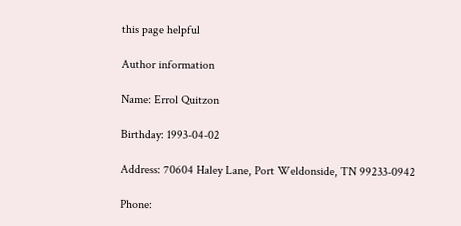this page helpful

Author information

Name: Errol Quitzon

Birthday: 1993-04-02

Address: 70604 Haley Lane, Port Weldonside, TN 99233-0942

Phone: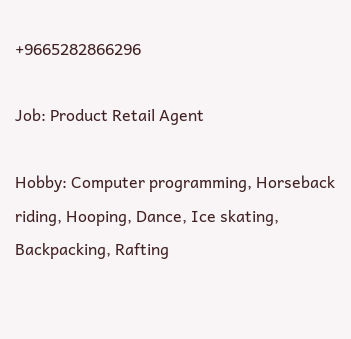+9665282866296

Job: Product Retail Agent

Hobby: Computer programming, Horseback riding, Hooping, Dance, Ice skating, Backpacking, Rafting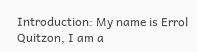Introduction: My name is Errol Quitzon, I am a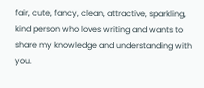fair, cute, fancy, clean, attractive, sparkling, kind person who loves writing and wants to share my knowledge and understanding with you.